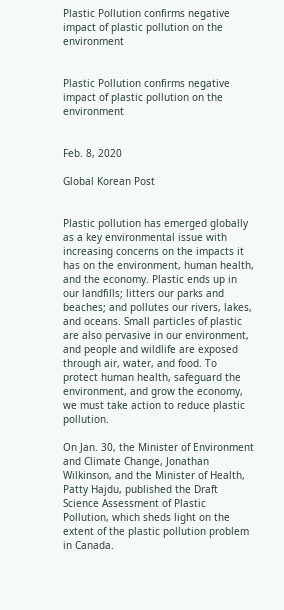Plastic Pollution confirms negative impact of plastic pollution on the environment


Plastic Pollution confirms negative impact of plastic pollution on the environment


Feb. 8, 2020

Global Korean Post


Plastic pollution has emerged globally as a key environmental issue with increasing concerns on the impacts it has on the environment, human health, and the economy. Plastic ends up in our landfills; litters our parks and beaches; and pollutes our rivers, lakes, and oceans. Small particles of plastic are also pervasive in our environment, and people and wildlife are exposed through air, water, and food. To protect human health, safeguard the environment, and grow the economy, we must take action to reduce plastic pollution.

On Jan. 30, the Minister of Environment and Climate Change, Jonathan Wilkinson, and the Minister of Health, Patty Hajdu, published the Draft Science Assessment of Plastic Pollution, which sheds light on the extent of the plastic pollution problem in Canada.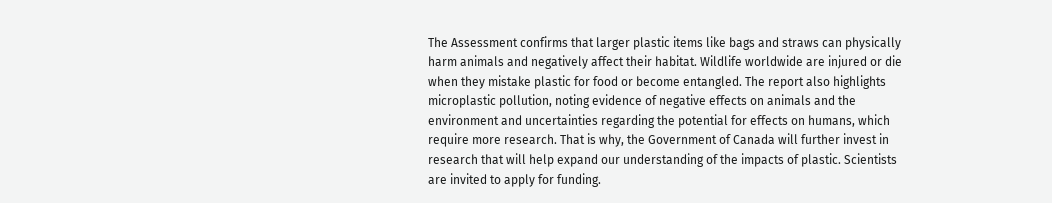The Assessment confirms that larger plastic items like bags and straws can physically harm animals and negatively affect their habitat. Wildlife worldwide are injured or die when they mistake plastic for food or become entangled. The report also highlights microplastic pollution, noting evidence of negative effects on animals and the environment and uncertainties regarding the potential for effects on humans, which require more research. That is why, the Government of Canada will further invest in research that will help expand our understanding of the impacts of plastic. Scientists are invited to apply for funding.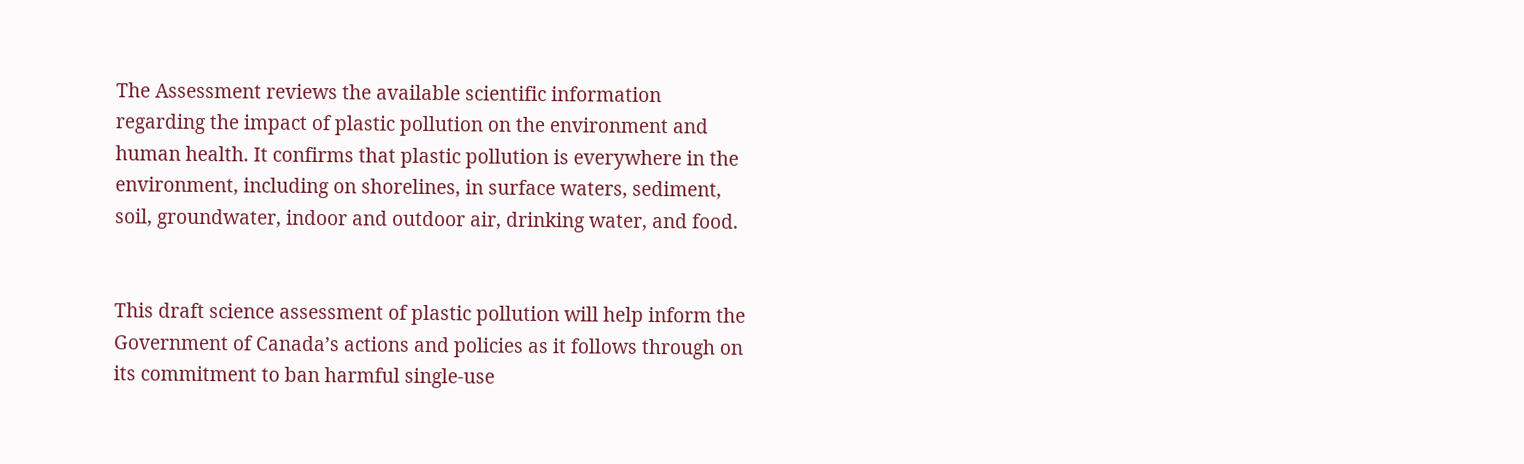The Assessment reviews the available scientific information regarding the impact of plastic pollution on the environment and human health. It confirms that plastic pollution is everywhere in the environment, including on shorelines, in surface waters, sediment, soil, groundwater, indoor and outdoor air, drinking water, and food.


This draft science assessment of plastic pollution will help inform the Government of Canada’s actions and policies as it follows through on its commitment to ban harmful single-use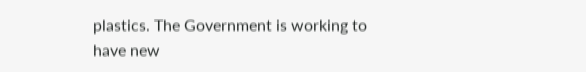plastics. The Government is working to have new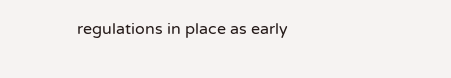regulations in place as early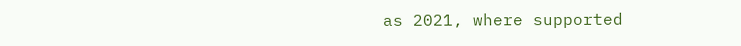as 2021, where supported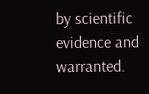by scientific evidence and warranted.